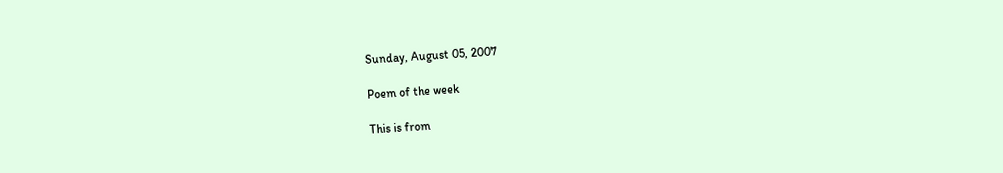Sunday, August 05, 2007

Poem of the week

This is from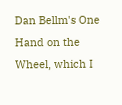Dan Bellm's One Hand on the Wheel, which I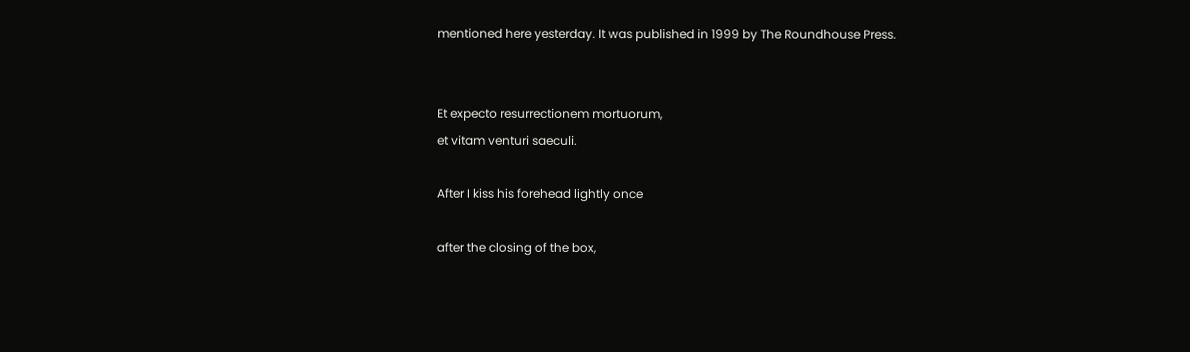mentioned here yesterday. It was published in 1999 by The Roundhouse Press.


Et expecto resurrectionem mortuorum,
et vitam venturi saeculi.

After I kiss his forehead lightly once

after the closing of the box,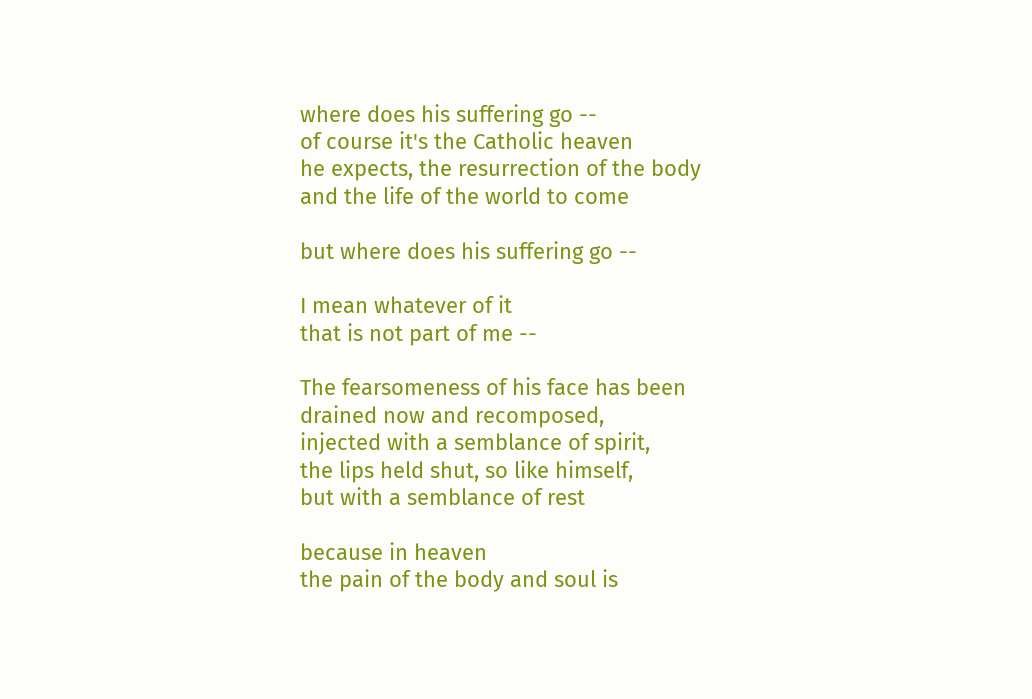where does his suffering go --
of course it's the Catholic heaven
he expects, the resurrection of the body
and the life of the world to come

but where does his suffering go --

I mean whatever of it
that is not part of me --

The fearsomeness of his face has been
drained now and recomposed,
injected with a semblance of spirit,
the lips held shut, so like himself,
but with a semblance of rest

because in heaven
the pain of the body and soul is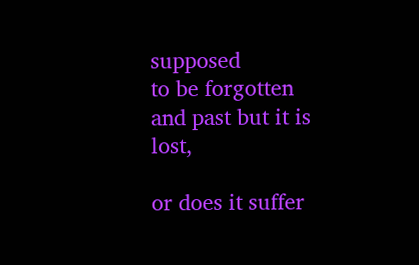supposed
to be forgotten and past but it is lost,

or does it suffer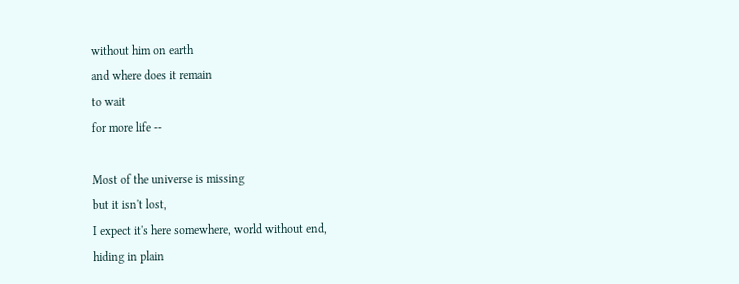without him on earth
and where does it remain
to wait
for more life --

Most of the universe is missing
but it isn't lost,
I expect it's here somewhere, world without end,
hiding in plain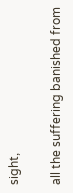sight,

all the suffering banished from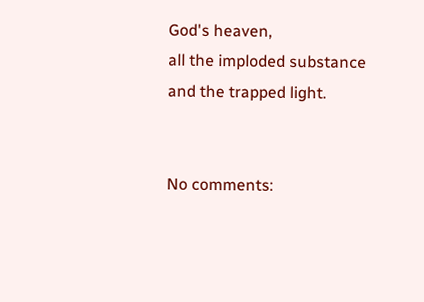God's heaven,
all the imploded substance
and the trapped light.


No comments: